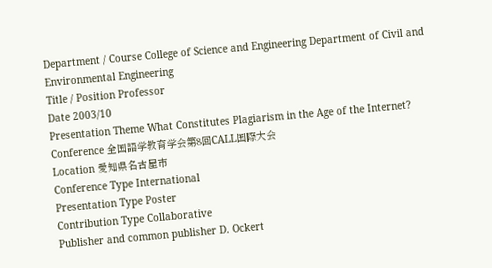Department / Course College of Science and Engineering Department of Civil and Environmental Engineering
Title / Position Professor
Date 2003/10
Presentation Theme What Constitutes Plagiarism in the Age of the Internet?
Conference 全国語学教育学会第8回CALL国際大会
Location 愛知県名古屋市
Conference Type International
Presentation Type Poster
Contribution Type Collaborative
Publisher and common publisher D. Ockert